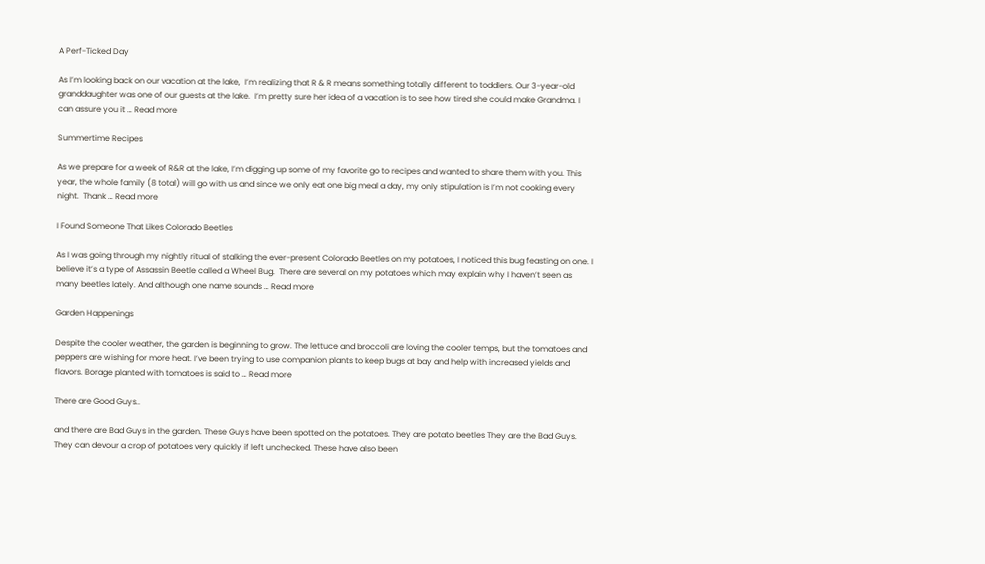A Perf-Ticked Day

As I’m looking back on our vacation at the lake,  I’m realizing that R & R means something totally different to toddlers. Our 3-year-old granddaughter was one of our guests at the lake.  I’m pretty sure her idea of a vacation is to see how tired she could make Grandma. I can assure you it … Read more

Summertime Recipes

As we prepare for a week of R&R at the lake, I’m digging up some of my favorite go to recipes and wanted to share them with you. This year, the whole family (8 total) will go with us and since we only eat one big meal a day, my only stipulation is I’m not cooking every night.  Thank … Read more

I Found Someone That Likes Colorado Beetles

As I was going through my nightly ritual of stalking the ever-present Colorado Beetles on my potatoes, I noticed this bug feasting on one. I believe it’s a type of Assassin Beetle called a Wheel Bug.  There are several on my potatoes which may explain why I haven’t seen as many beetles lately. And although one name sounds … Read more

Garden Happenings

Despite the cooler weather, the garden is beginning to grow. The lettuce and broccoli are loving the cooler temps, but the tomatoes and peppers are wishing for more heat. I’ve been trying to use companion plants to keep bugs at bay and help with increased yields and flavors. Borage planted with tomatoes is said to … Read more

There are Good Guys..

and there are Bad Guys in the garden. These Guys have been spotted on the potatoes. They are potato beetles They are the Bad Guys.  They can devour a crop of potatoes very quickly if left unchecked. These have also been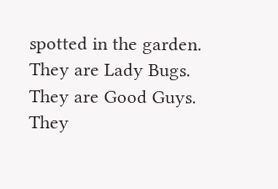spotted in the garden. They are Lady Bugs. They are Good Guys.  They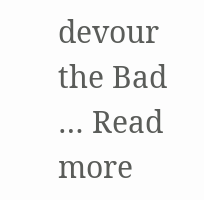devour the Bad … Read more